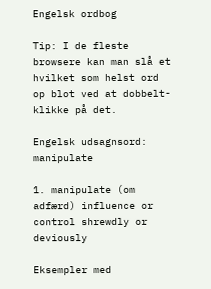Engelsk ordbog

Tip: I de fleste browsere kan man slå et hvilket som helst ord op blot ved at dobbelt-klikke på det.

Engelsk udsagnsord: manipulate

1. manipulate (om adfærd) influence or control shrewdly or deviously

Eksempler med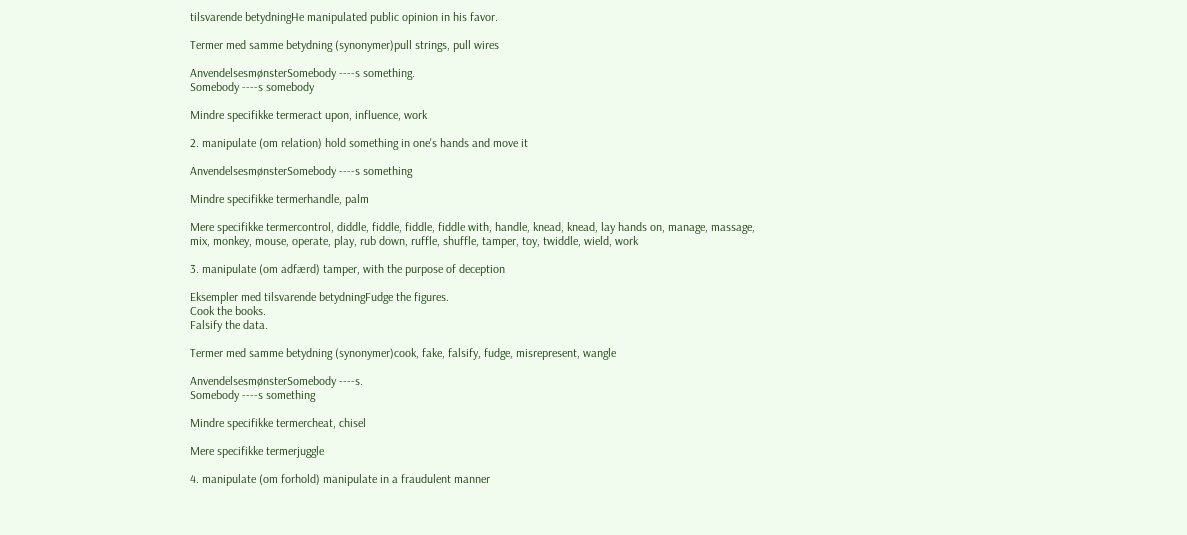tilsvarende betydningHe manipulated public opinion in his favor.

Termer med samme betydning (synonymer)pull strings, pull wires

AnvendelsesmønsterSomebody ----s something.
Somebody ----s somebody

Mindre specifikke termeract upon, influence, work

2. manipulate (om relation) hold something in one's hands and move it

AnvendelsesmønsterSomebody ----s something

Mindre specifikke termerhandle, palm

Mere specifikke termercontrol, diddle, fiddle, fiddle, fiddle with, handle, knead, knead, lay hands on, manage, massage, mix, monkey, mouse, operate, play, rub down, ruffle, shuffle, tamper, toy, twiddle, wield, work

3. manipulate (om adfærd) tamper, with the purpose of deception

Eksempler med tilsvarende betydningFudge the figures.
Cook the books.
Falsify the data.

Termer med samme betydning (synonymer)cook, fake, falsify, fudge, misrepresent, wangle

AnvendelsesmønsterSomebody ----s.
Somebody ----s something

Mindre specifikke termercheat, chisel

Mere specifikke termerjuggle

4. manipulate (om forhold) manipulate in a fraudulent manner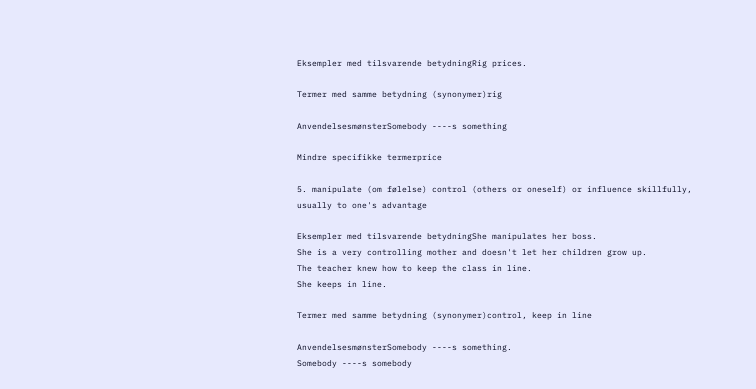Eksempler med tilsvarende betydningRig prices.

Termer med samme betydning (synonymer)rig

AnvendelsesmønsterSomebody ----s something

Mindre specifikke termerprice

5. manipulate (om følelse) control (others or oneself) or influence skillfully, usually to one's advantage

Eksempler med tilsvarende betydningShe manipulates her boss.
She is a very controlling mother and doesn't let her children grow up.
The teacher knew how to keep the class in line.
She keeps in line.

Termer med samme betydning (synonymer)control, keep in line

AnvendelsesmønsterSomebody ----s something.
Somebody ----s somebody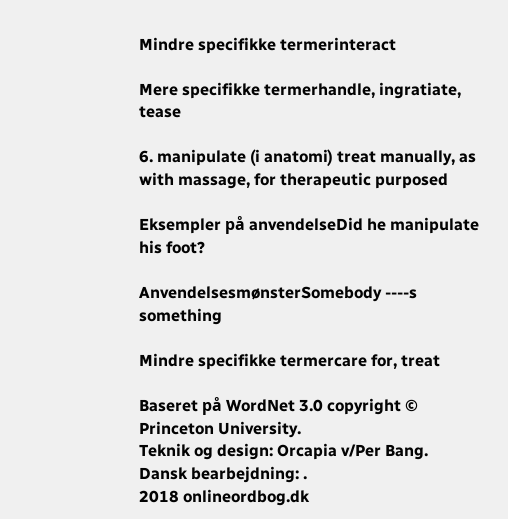Mindre specifikke termerinteract

Mere specifikke termerhandle, ingratiate, tease

6. manipulate (i anatomi) treat manually, as with massage, for therapeutic purposed

Eksempler på anvendelseDid he manipulate his foot?

AnvendelsesmønsterSomebody ----s something

Mindre specifikke termercare for, treat

Baseret på WordNet 3.0 copyright © Princeton University.
Teknik og design: Orcapia v/Per Bang. Dansk bearbejdning: .
2018 onlineordbog.dk